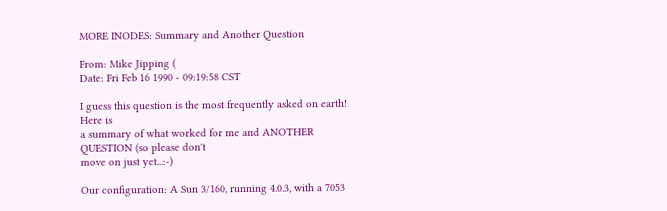MORE INODES: Summary and Another Question

From: Mike Jipping (
Date: Fri Feb 16 1990 - 09:19:58 CST

I guess this question is the most frequently asked on earth! Here is
a summary of what worked for me and ANOTHER QUESTION (so please don't
move on just yet...:-)

Our configuration: A Sun 3/160, running 4.0.3, with a 7053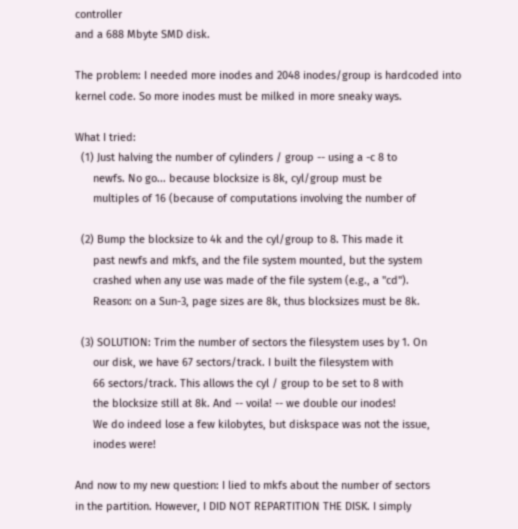controller
and a 688 Mbyte SMD disk.

The problem: I needed more inodes and 2048 inodes/group is hardcoded into
kernel code. So more inodes must be milked in more sneaky ways.

What I tried:
  (1) Just halving the number of cylinders / group -- using a -c 8 to
      newfs. No go... because blocksize is 8k, cyl/group must be
      multiples of 16 (because of computations involving the number of

  (2) Bump the blocksize to 4k and the cyl/group to 8. This made it
      past newfs and mkfs, and the file system mounted, but the system
      crashed when any use was made of the file system (e.g., a "cd").
      Reason: on a Sun-3, page sizes are 8k, thus blocksizes must be 8k.

  (3) SOLUTION: Trim the number of sectors the filesystem uses by 1. On
      our disk, we have 67 sectors/track. I built the filesystem with
      66 sectors/track. This allows the cyl / group to be set to 8 with
      the blocksize still at 8k. And -- voila! -- we double our inodes!
      We do indeed lose a few kilobytes, but diskspace was not the issue,
      inodes were!

And now to my new question: I lied to mkfs about the number of sectors
in the partition. However, I DID NOT REPARTITION THE DISK. I simply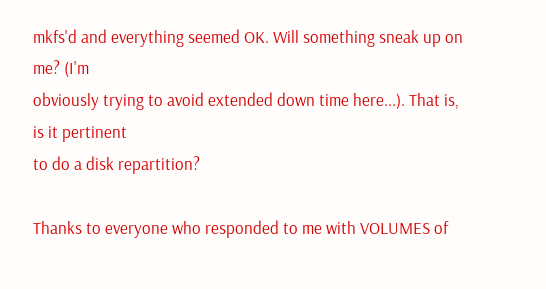mkfs'd and everything seemed OK. Will something sneak up on me? (I'm
obviously trying to avoid extended down time here...). That is, is it pertinent
to do a disk repartition?

Thanks to everyone who responded to me with VOLUMES of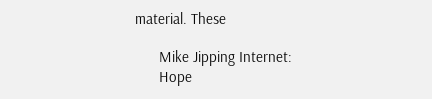material. These

      Mike Jipping Internet:
      Hope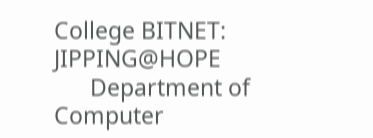College BITNET: JIPPING@HOPE
      Department of Computer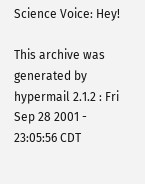Science Voice: Hey!

This archive was generated by hypermail 2.1.2 : Fri Sep 28 2001 - 23:05:56 CDT